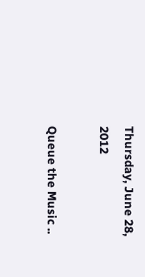Thursday, June 28, 2012

Queue the Music ..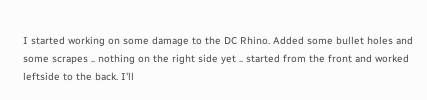I started working on some damage to the DC Rhino. Added some bullet holes and some scrapes .. nothing on the right side yet .. started from the front and worked leftside to the back. I'll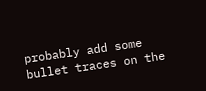probably add some bullet traces on the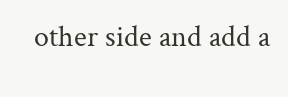other side and add a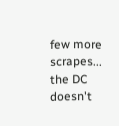few more scrapes... the DC doesn't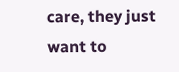care, they just want to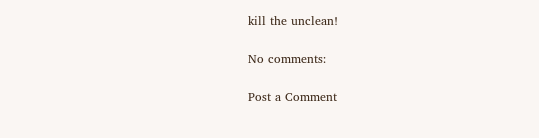kill the unclean!

No comments:

Post a Comment